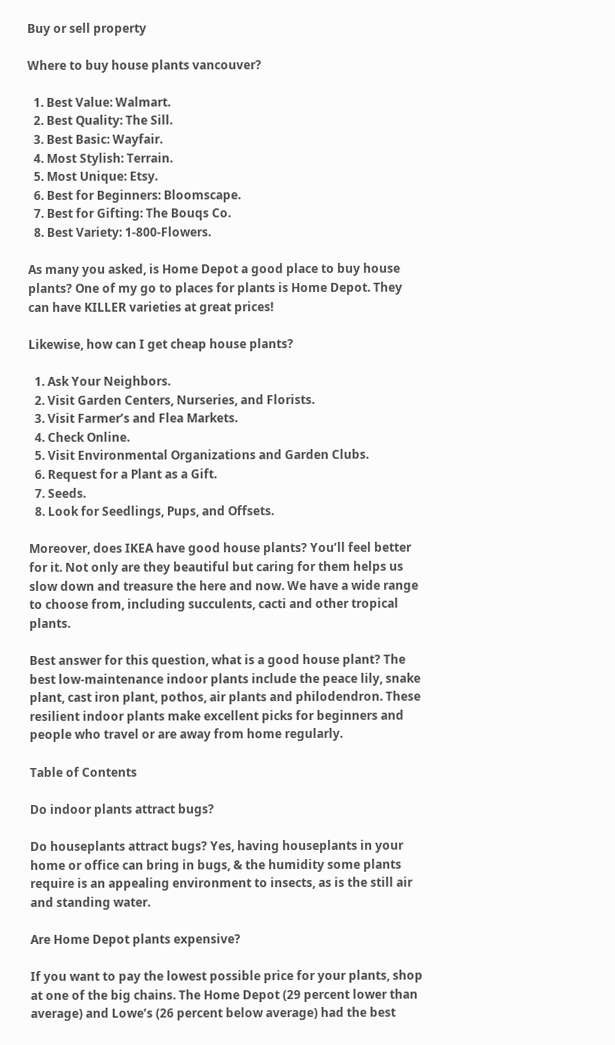Buy or sell property

Where to buy house plants vancouver?

  1. Best Value: Walmart.
  2. Best Quality: The Sill.
  3. Best Basic: Wayfair.
  4. Most Stylish: Terrain.
  5. Most Unique: Etsy.
  6. Best for Beginners: Bloomscape.
  7. Best for Gifting: The Bouqs Co.
  8. Best Variety: 1-800-Flowers.

As many you asked, is Home Depot a good place to buy house plants? One of my go to places for plants is Home Depot. They can have KILLER varieties at great prices!

Likewise, how can I get cheap house plants?

  1. Ask Your Neighbors.
  2. Visit Garden Centers, Nurseries, and Florists.
  3. Visit Farmer’s and Flea Markets.
  4. Check Online.
  5. Visit Environmental Organizations and Garden Clubs.
  6. Request for a Plant as a Gift.
  7. Seeds.
  8. Look for Seedlings, Pups, and Offsets.

Moreover, does IKEA have good house plants? You’ll feel better for it. Not only are they beautiful but caring for them helps us slow down and treasure the here and now. We have a wide range to choose from, including succulents, cacti and other tropical plants.

Best answer for this question, what is a good house plant? The best low-maintenance indoor plants include the peace lily, snake plant, cast iron plant, pothos, air plants and philodendron. These resilient indoor plants make excellent picks for beginners and people who travel or are away from home regularly.

Table of Contents

Do indoor plants attract bugs?

Do houseplants attract bugs? Yes, having houseplants in your home or office can bring in bugs, & the humidity some plants require is an appealing environment to insects, as is the still air and standing water.

Are Home Depot plants expensive?

If you want to pay the lowest possible price for your plants, shop at one of the big chains. The Home Depot (29 percent lower than average) and Lowe’s (26 percent below average) had the best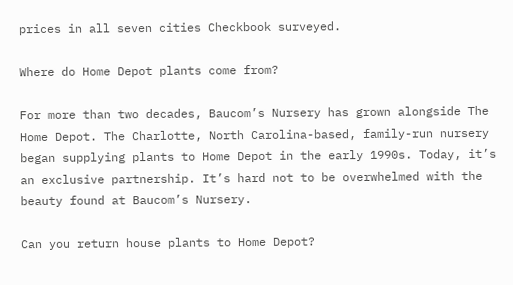prices in all seven cities Checkbook surveyed.

Where do Home Depot plants come from?

For more than two decades, Baucom’s Nursery has grown alongside The Home Depot. The Charlotte, North Carolina-based, family-run nursery began supplying plants to Home Depot in the early 1990s. Today, it’s an exclusive partnership. It’s hard not to be overwhelmed with the beauty found at Baucom’s Nursery.

Can you return house plants to Home Depot?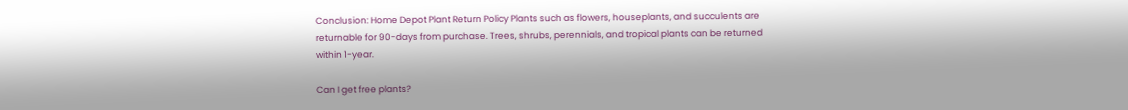Conclusion: Home Depot Plant Return Policy Plants such as flowers, houseplants, and succulents are returnable for 90-days from purchase. Trees, shrubs, perennials, and tropical plants can be returned within 1-year.

Can I get free plants?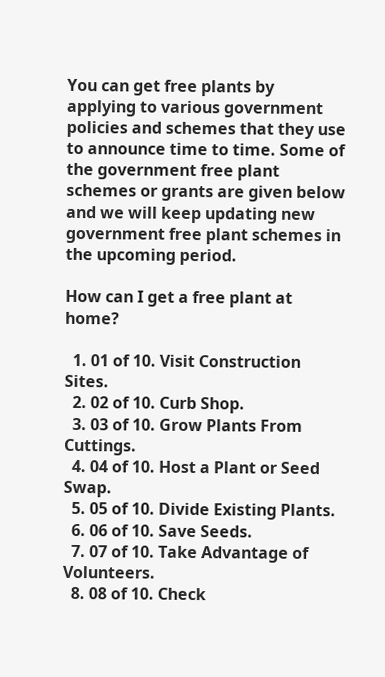You can get free plants by applying to various government policies and schemes that they use to announce time to time. Some of the government free plant schemes or grants are given below and we will keep updating new government free plant schemes in the upcoming period.

How can I get a free plant at home?

  1. 01 of 10. Visit Construction Sites.
  2. 02 of 10. Curb Shop.
  3. 03 of 10. Grow Plants From Cuttings.
  4. 04 of 10. Host a Plant or Seed Swap.
  5. 05 of 10. Divide Existing Plants.
  6. 06 of 10. Save Seeds.
  7. 07 of 10. Take Advantage of Volunteers.
  8. 08 of 10. Check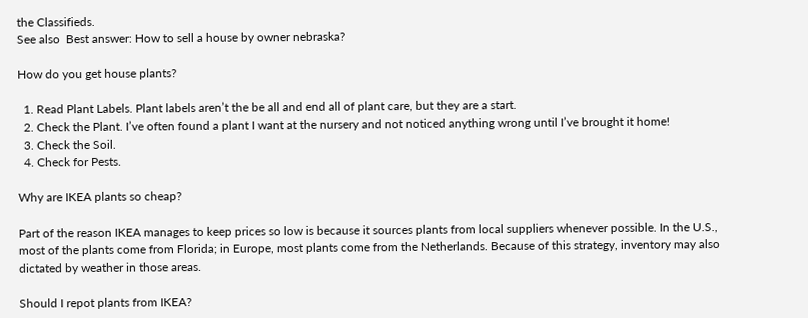the Classifieds.
See also  Best answer: How to sell a house by owner nebraska?

How do you get house plants?

  1. Read Plant Labels. Plant labels aren’t the be all and end all of plant care, but they are a start.
  2. Check the Plant. I’ve often found a plant I want at the nursery and not noticed anything wrong until I’ve brought it home!
  3. Check the Soil.
  4. Check for Pests.

Why are IKEA plants so cheap?

Part of the reason IKEA manages to keep prices so low is because it sources plants from local suppliers whenever possible. In the U.S., most of the plants come from Florida; in Europe, most plants come from the Netherlands. Because of this strategy, inventory may also dictated by weather in those areas.

Should I repot plants from IKEA?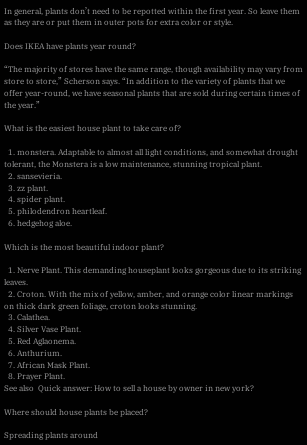In general, plants don’t need to be repotted within the first year. So leave them as they are or put them in outer pots for extra color or style.

Does IKEA have plants year round?

“The majority of stores have the same range, though availability may vary from store to store,” Scherson says. “In addition to the variety of plants that we offer year-round, we have seasonal plants that are sold during certain times of the year.”

What is the easiest house plant to take care of?

  1. monstera. Adaptable to almost all light conditions, and somewhat drought tolerant, the Monstera is a low maintenance, stunning tropical plant.
  2. sansevieria.
  3. zz plant.
  4. spider plant.
  5. philodendron heartleaf.
  6. hedgehog aloe.

Which is the most beautiful indoor plant?

  1. Nerve Plant. This demanding houseplant looks gorgeous due to its striking leaves.
  2. Croton. With the mix of yellow, amber, and orange color linear markings on thick dark green foliage, croton looks stunning.
  3. Calathea.
  4. Silver Vase Plant.
  5. Red Aglaonema.
  6. Anthurium.
  7. African Mask Plant.
  8. Prayer Plant.
See also  Quick answer: How to sell a house by owner in new york?

Where should house plants be placed?

Spreading plants around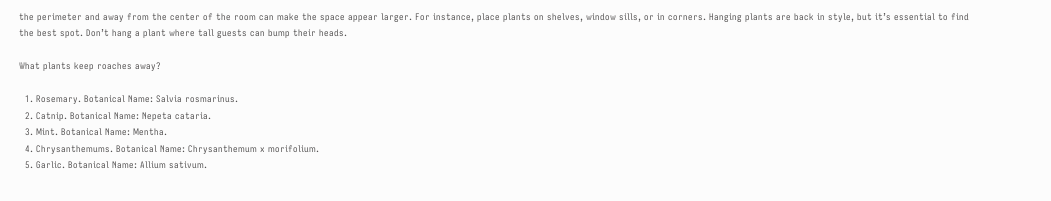the perimeter and away from the center of the room can make the space appear larger. For instance, place plants on shelves, window sills, or in corners. Hanging plants are back in style, but it’s essential to find the best spot. Don’t hang a plant where tall guests can bump their heads.

What plants keep roaches away?

  1. Rosemary. Botanical Name: Salvia rosmarinus.
  2. Catnip. Botanical Name: Nepeta cataria.
  3. Mint. Botanical Name: Mentha.
  4. Chrysanthemums. Botanical Name: Chrysanthemum x morifolium.
  5. Garlic. Botanical Name: Allium sativum.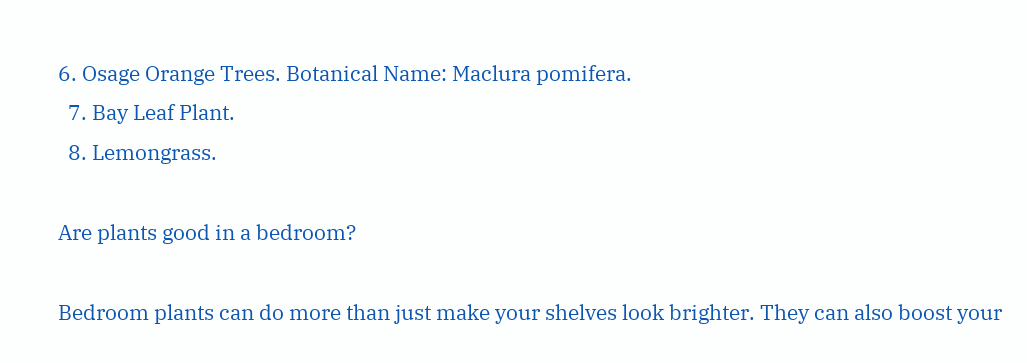6. Osage Orange Trees. Botanical Name: Maclura pomifera.
  7. Bay Leaf Plant.
  8. Lemongrass.

Are plants good in a bedroom?

Bedroom plants can do more than just make your shelves look brighter. They can also boost your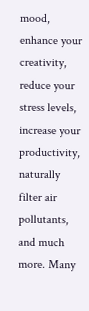mood, enhance your creativity, reduce your stress levels, increase your productivity, naturally filter air pollutants, and much more. Many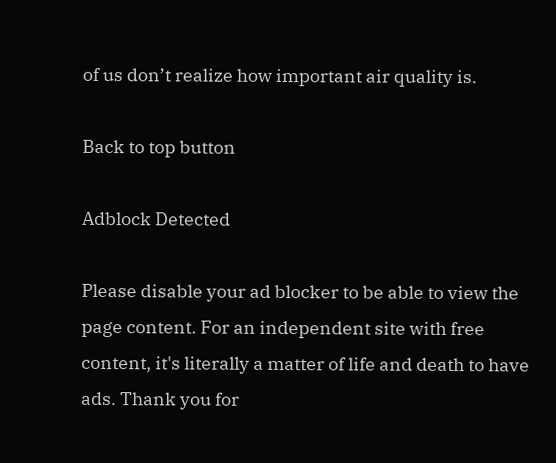of us don’t realize how important air quality is.

Back to top button

Adblock Detected

Please disable your ad blocker to be able to view the page content. For an independent site with free content, it's literally a matter of life and death to have ads. Thank you for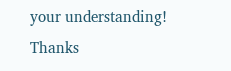your understanding! Thanks